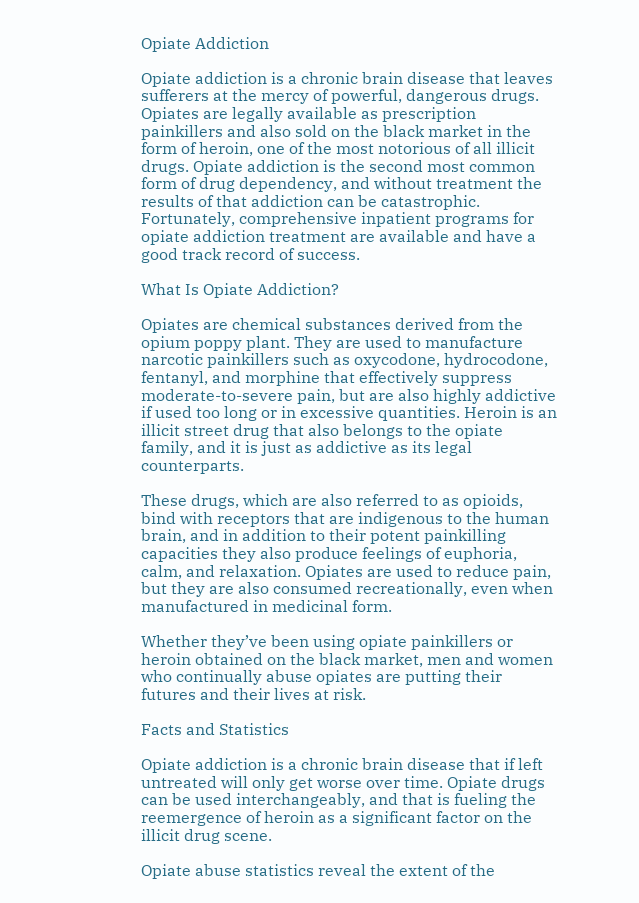Opiate Addiction

Opiate addiction is a chronic brain disease that leaves sufferers at the mercy of powerful, dangerous drugs. Opiates are legally available as prescription painkillers and also sold on the black market in the form of heroin, one of the most notorious of all illicit drugs. Opiate addiction is the second most common form of drug dependency, and without treatment the results of that addiction can be catastrophic. Fortunately, comprehensive inpatient programs for opiate addiction treatment are available and have a good track record of success.

What Is Opiate Addiction?

Opiates are chemical substances derived from the opium poppy plant. They are used to manufacture narcotic painkillers such as oxycodone, hydrocodone, fentanyl, and morphine that effectively suppress moderate-to-severe pain, but are also highly addictive if used too long or in excessive quantities. Heroin is an illicit street drug that also belongs to the opiate family, and it is just as addictive as its legal counterparts.

These drugs, which are also referred to as opioids, bind with receptors that are indigenous to the human brain, and in addition to their potent painkilling capacities they also produce feelings of euphoria, calm, and relaxation. Opiates are used to reduce pain, but they are also consumed recreationally, even when manufactured in medicinal form.

Whether they’ve been using opiate painkillers or heroin obtained on the black market, men and women who continually abuse opiates are putting their futures and their lives at risk.

Facts and Statistics

Opiate addiction is a chronic brain disease that if left untreated will only get worse over time. Opiate drugs can be used interchangeably, and that is fueling the reemergence of heroin as a significant factor on the illicit drug scene.

Opiate abuse statistics reveal the extent of the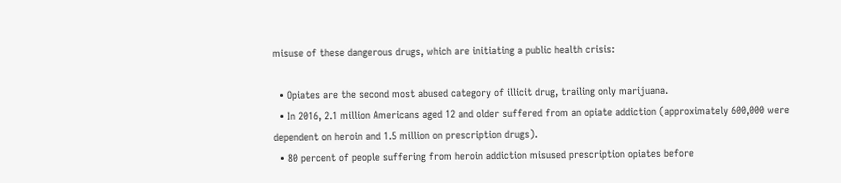misuse of these dangerous drugs, which are initiating a public health crisis:

  • Opiates are the second most abused category of illicit drug, trailing only marijuana.
  • In 2016, 2.1 million Americans aged 12 and older suffered from an opiate addiction (approximately 600,000 were dependent on heroin and 1.5 million on prescription drugs).
  • 80 percent of people suffering from heroin addiction misused prescription opiates before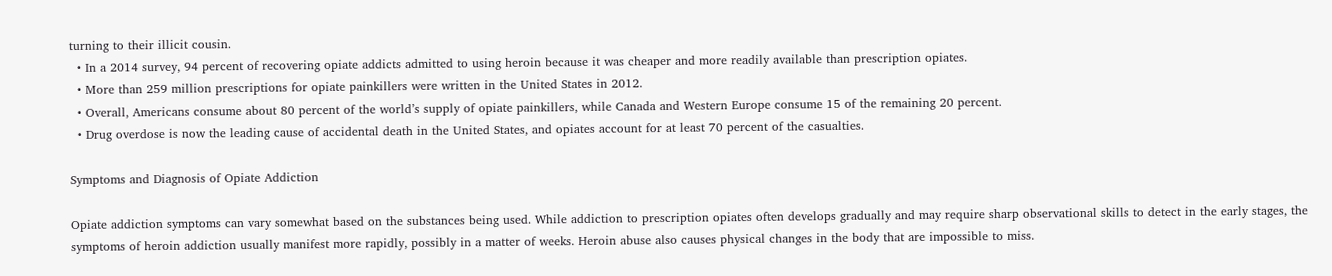turning to their illicit cousin.
  • In a 2014 survey, 94 percent of recovering opiate addicts admitted to using heroin because it was cheaper and more readily available than prescription opiates.
  • More than 259 million prescriptions for opiate painkillers were written in the United States in 2012.
  • Overall, Americans consume about 80 percent of the world’s supply of opiate painkillers, while Canada and Western Europe consume 15 of the remaining 20 percent.
  • Drug overdose is now the leading cause of accidental death in the United States, and opiates account for at least 70 percent of the casualties.

Symptoms and Diagnosis of Opiate Addiction

Opiate addiction symptoms can vary somewhat based on the substances being used. While addiction to prescription opiates often develops gradually and may require sharp observational skills to detect in the early stages, the symptoms of heroin addiction usually manifest more rapidly, possibly in a matter of weeks. Heroin abuse also causes physical changes in the body that are impossible to miss.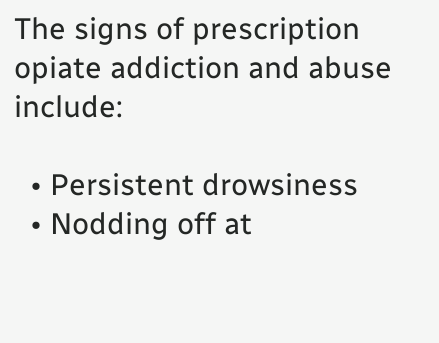The signs of prescription opiate addiction and abuse include:

  • Persistent drowsiness
  • Nodding off at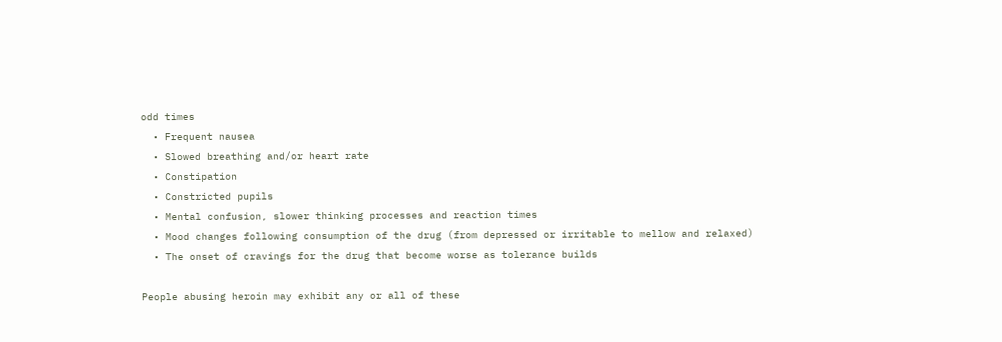odd times
  • Frequent nausea
  • Slowed breathing and/or heart rate
  • Constipation
  • Constricted pupils
  • Mental confusion, slower thinking processes and reaction times
  • Mood changes following consumption of the drug (from depressed or irritable to mellow and relaxed)
  • The onset of cravings for the drug that become worse as tolerance builds

People abusing heroin may exhibit any or all of these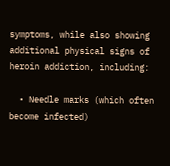symptoms, while also showing additional physical signs of heroin addiction, including:

  • Needle marks (which often become infected)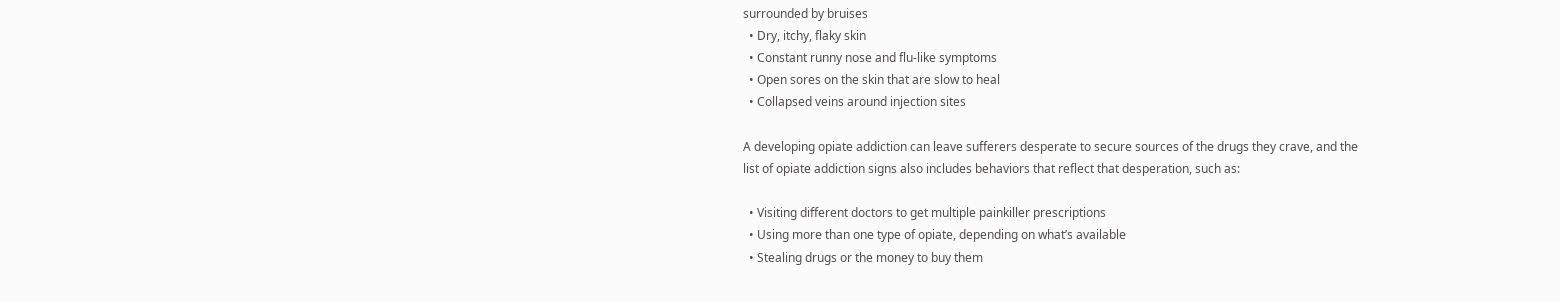surrounded by bruises
  • Dry, itchy, flaky skin
  • Constant runny nose and flu-like symptoms
  • Open sores on the skin that are slow to heal
  • Collapsed veins around injection sites

A developing opiate addiction can leave sufferers desperate to secure sources of the drugs they crave, and the list of opiate addiction signs also includes behaviors that reflect that desperation, such as:

  • Visiting different doctors to get multiple painkiller prescriptions
  • Using more than one type of opiate, depending on what’s available
  • Stealing drugs or the money to buy them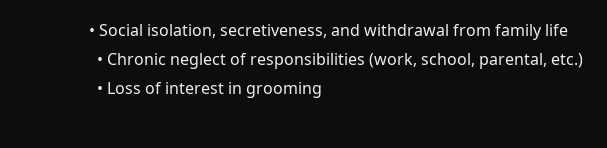• Social isolation, secretiveness, and withdrawal from family life
  • Chronic neglect of responsibilities (work, school, parental, etc.)
  • Loss of interest in grooming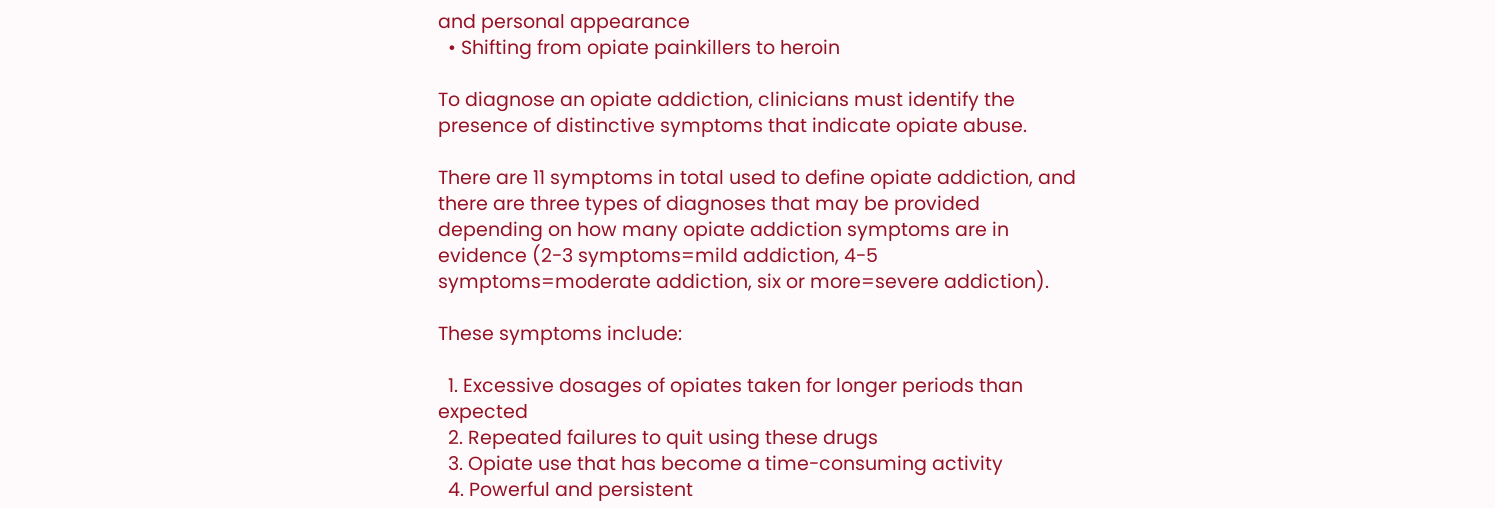and personal appearance
  • Shifting from opiate painkillers to heroin

To diagnose an opiate addiction, clinicians must identify the presence of distinctive symptoms that indicate opiate abuse.

There are 11 symptoms in total used to define opiate addiction, and there are three types of diagnoses that may be provided depending on how many opiate addiction symptoms are in evidence (2-3 symptoms=mild addiction, 4-5 symptoms=moderate addiction, six or more=severe addiction).

These symptoms include:

  1. Excessive dosages of opiates taken for longer periods than expected
  2. Repeated failures to quit using these drugs
  3. Opiate use that has become a time-consuming activity
  4. Powerful and persistent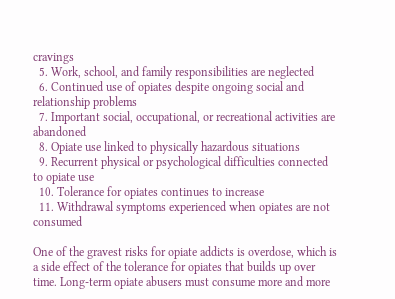cravings
  5. Work, school, and family responsibilities are neglected
  6. Continued use of opiates despite ongoing social and relationship problems
  7. Important social, occupational, or recreational activities are abandoned
  8. Opiate use linked to physically hazardous situations
  9. Recurrent physical or psychological difficulties connected to opiate use
  10. Tolerance for opiates continues to increase
  11. Withdrawal symptoms experienced when opiates are not consumed

One of the gravest risks for opiate addicts is overdose, which is a side effect of the tolerance for opiates that builds up over time. Long-term opiate abusers must consume more and more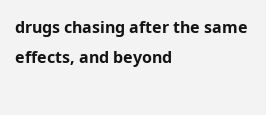drugs chasing after the same effects, and beyond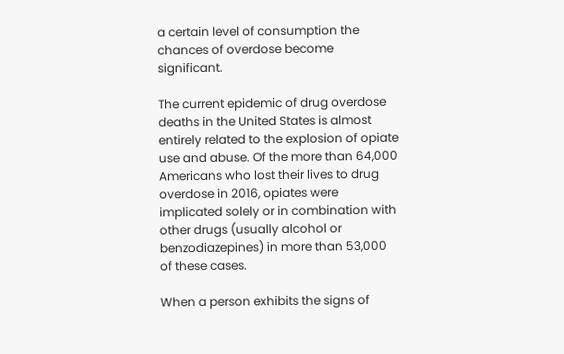a certain level of consumption the chances of overdose become significant.

The current epidemic of drug overdose deaths in the United States is almost entirely related to the explosion of opiate use and abuse. Of the more than 64,000 Americans who lost their lives to drug overdose in 2016, opiates were implicated solely or in combination with other drugs (usually alcohol or benzodiazepines) in more than 53,000 of these cases.

When a person exhibits the signs of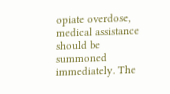opiate overdose, medical assistance should be summoned immediately. The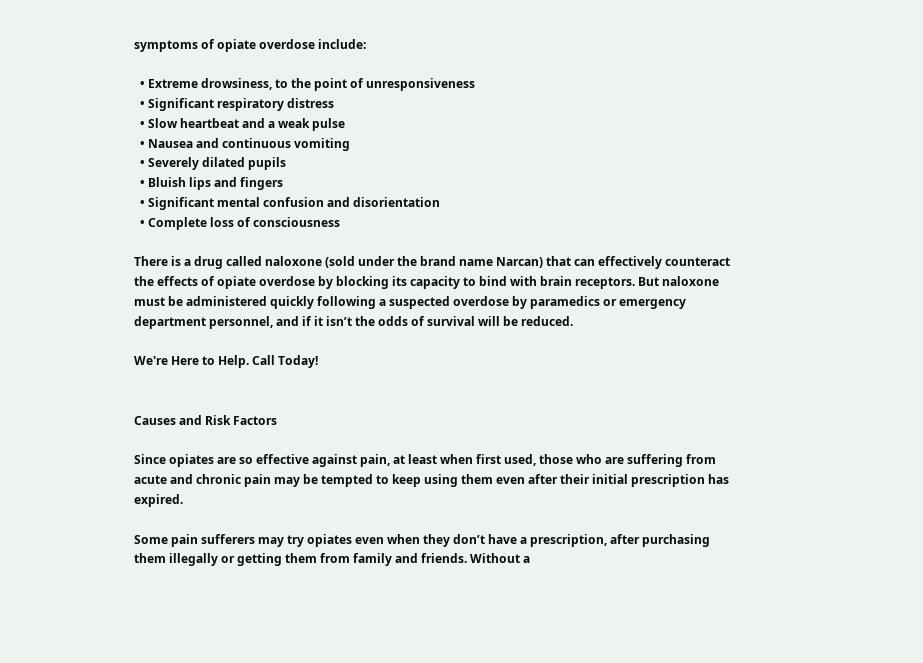symptoms of opiate overdose include:

  • Extreme drowsiness, to the point of unresponsiveness
  • Significant respiratory distress
  • Slow heartbeat and a weak pulse
  • Nausea and continuous vomiting
  • Severely dilated pupils
  • Bluish lips and fingers
  • Significant mental confusion and disorientation
  • Complete loss of consciousness

There is a drug called naloxone (sold under the brand name Narcan) that can effectively counteract the effects of opiate overdose by blocking its capacity to bind with brain receptors. But naloxone must be administered quickly following a suspected overdose by paramedics or emergency department personnel, and if it isn’t the odds of survival will be reduced.

We're Here to Help. Call Today!


Causes and Risk Factors

Since opiates are so effective against pain, at least when first used, those who are suffering from acute and chronic pain may be tempted to keep using them even after their initial prescription has expired.

Some pain sufferers may try opiates even when they don’t have a prescription, after purchasing them illegally or getting them from family and friends. Without a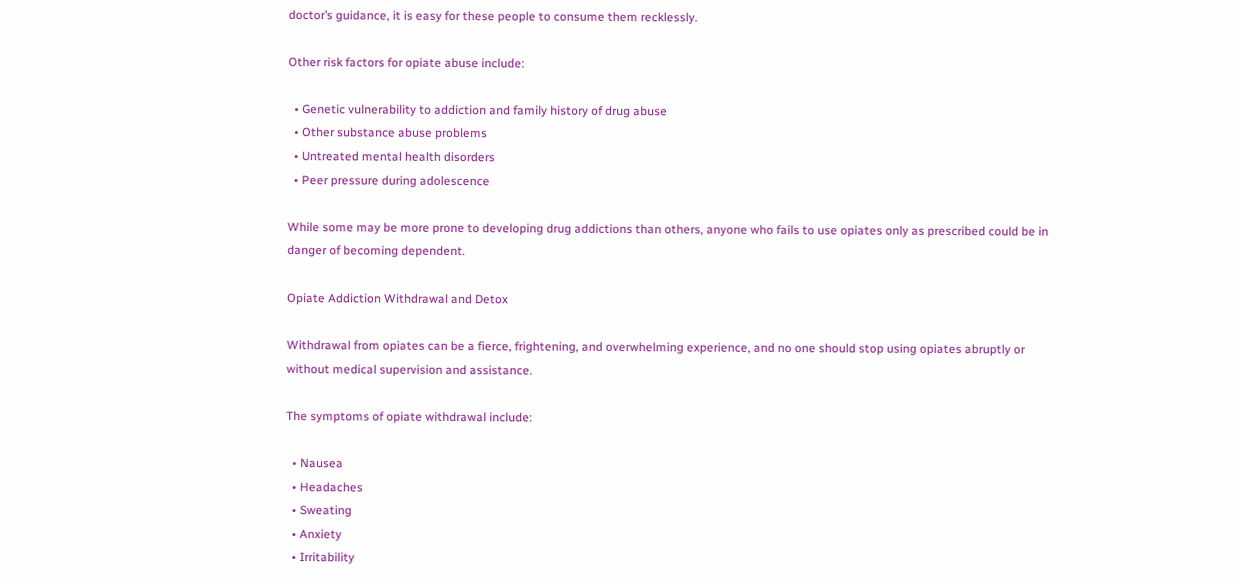doctor’s guidance, it is easy for these people to consume them recklessly.

Other risk factors for opiate abuse include:

  • Genetic vulnerability to addiction and family history of drug abuse
  • Other substance abuse problems
  • Untreated mental health disorders
  • Peer pressure during adolescence

While some may be more prone to developing drug addictions than others, anyone who fails to use opiates only as prescribed could be in danger of becoming dependent.

Opiate Addiction Withdrawal and Detox

Withdrawal from opiates can be a fierce, frightening, and overwhelming experience, and no one should stop using opiates abruptly or without medical supervision and assistance.

The symptoms of opiate withdrawal include:

  • Nausea
  • Headaches
  • Sweating
  • Anxiety
  • Irritability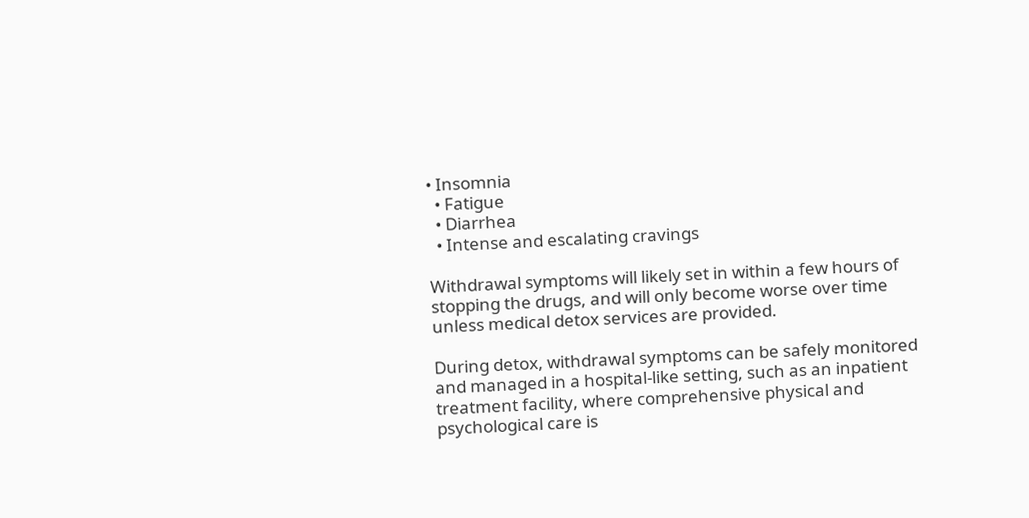• Insomnia
  • Fatigue
  • Diarrhea
  • Intense and escalating cravings

Withdrawal symptoms will likely set in within a few hours of stopping the drugs, and will only become worse over time unless medical detox services are provided.

During detox, withdrawal symptoms can be safely monitored and managed in a hospital-like setting, such as an inpatient treatment facility, where comprehensive physical and psychological care is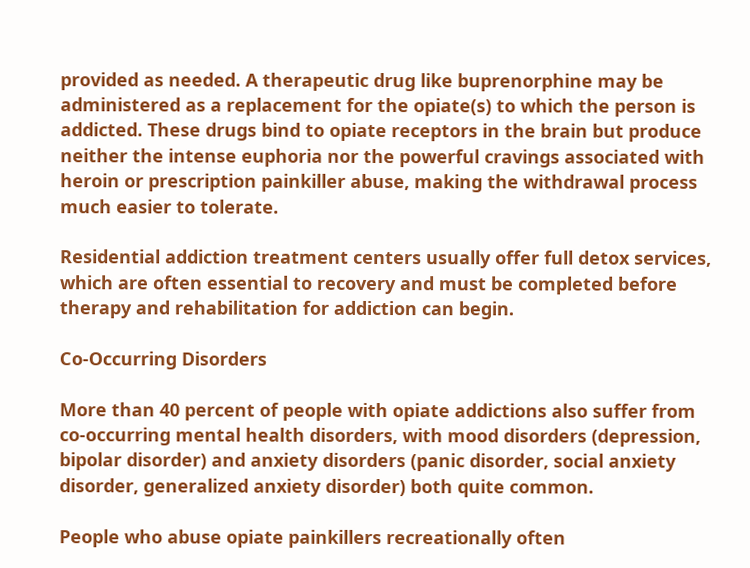provided as needed. A therapeutic drug like buprenorphine may be administered as a replacement for the opiate(s) to which the person is addicted. These drugs bind to opiate receptors in the brain but produce neither the intense euphoria nor the powerful cravings associated with heroin or prescription painkiller abuse, making the withdrawal process much easier to tolerate.

Residential addiction treatment centers usually offer full detox services, which are often essential to recovery and must be completed before therapy and rehabilitation for addiction can begin.

Co-Occurring Disorders

More than 40 percent of people with opiate addictions also suffer from co-occurring mental health disorders, with mood disorders (depression, bipolar disorder) and anxiety disorders (panic disorder, social anxiety disorder, generalized anxiety disorder) both quite common.

People who abuse opiate painkillers recreationally often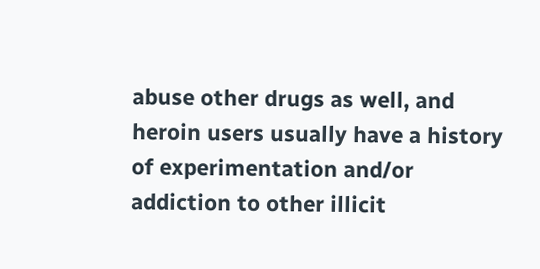abuse other drugs as well, and heroin users usually have a history of experimentation and/or addiction to other illicit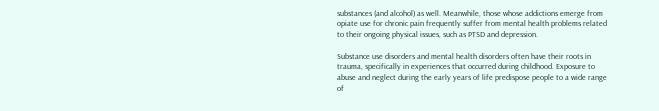substances (and alcohol) as well. Meanwhile, those whose addictions emerge from opiate use for chronic pain frequently suffer from mental health problems related to their ongoing physical issues, such as PTSD and depression.

Substance use disorders and mental health disorders often have their roots in trauma, specifically in experiences that occurred during childhood. Exposure to abuse and neglect during the early years of life predispose people to a wide range of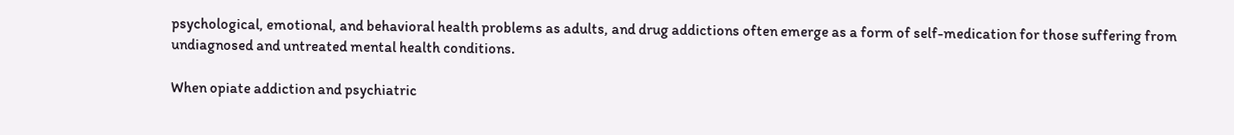psychological, emotional, and behavioral health problems as adults, and drug addictions often emerge as a form of self-medication for those suffering from undiagnosed and untreated mental health conditions.

When opiate addiction and psychiatric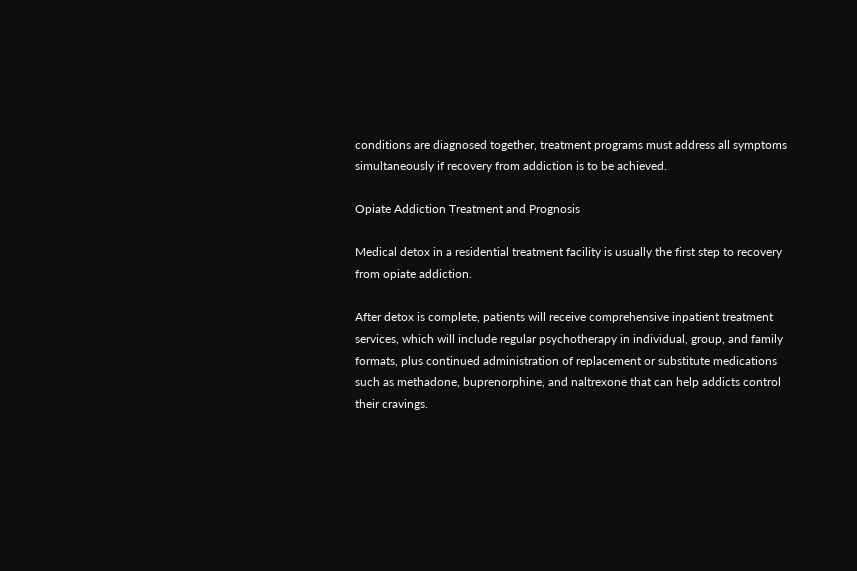conditions are diagnosed together, treatment programs must address all symptoms simultaneously if recovery from addiction is to be achieved.

Opiate Addiction Treatment and Prognosis

Medical detox in a residential treatment facility is usually the first step to recovery from opiate addiction.

After detox is complete, patients will receive comprehensive inpatient treatment services, which will include regular psychotherapy in individual, group, and family formats, plus continued administration of replacement or substitute medications such as methadone, buprenorphine, and naltrexone that can help addicts control their cravings.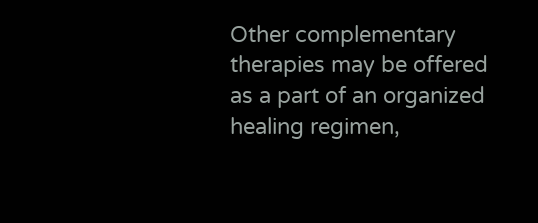Other complementary therapies may be offered as a part of an organized healing regimen,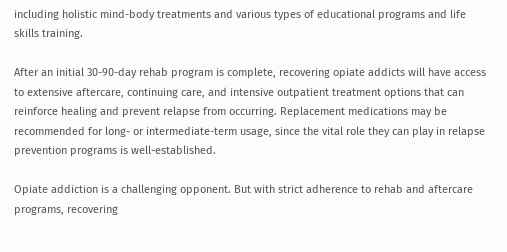including holistic mind-body treatments and various types of educational programs and life skills training.

After an initial 30-90-day rehab program is complete, recovering opiate addicts will have access to extensive aftercare, continuing care, and intensive outpatient treatment options that can reinforce healing and prevent relapse from occurring. Replacement medications may be recommended for long- or intermediate-term usage, since the vital role they can play in relapse prevention programs is well-established.

Opiate addiction is a challenging opponent. But with strict adherence to rehab and aftercare programs, recovering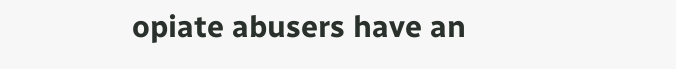opiate abusers have an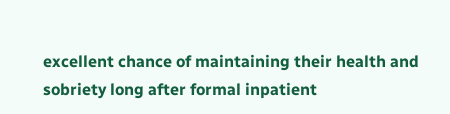excellent chance of maintaining their health and sobriety long after formal inpatient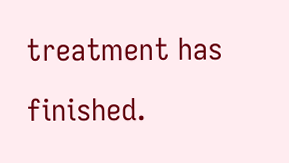treatment has finished.